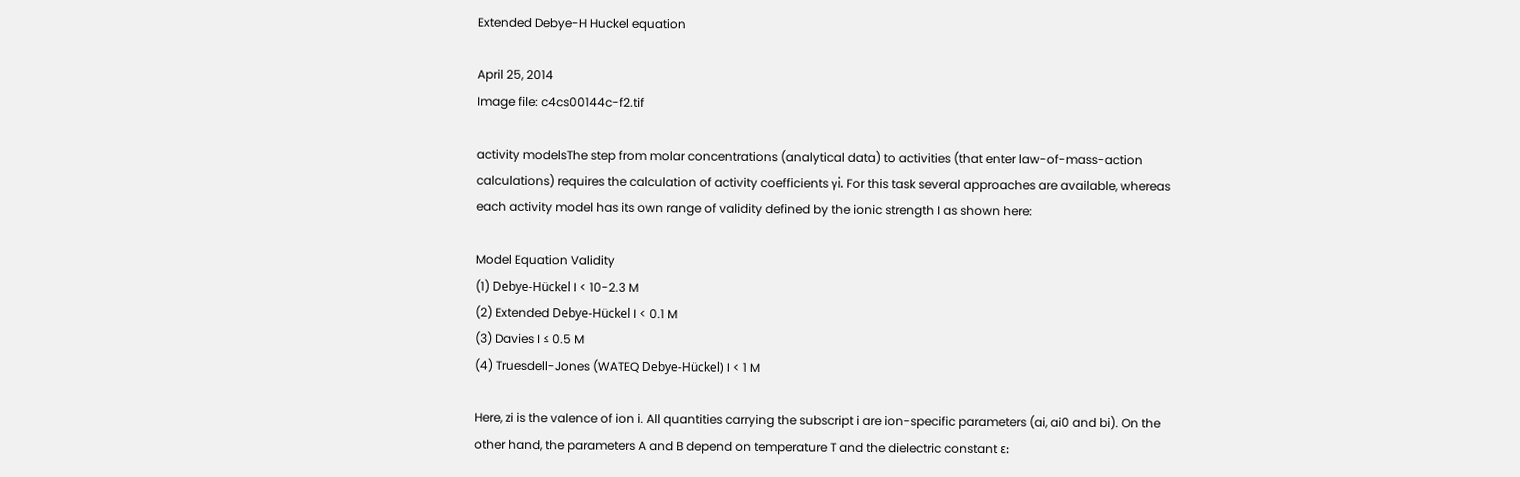Extended Debye-H Huckel equation

April 25, 2014
Image file: c4cs00144c-f2.tif

activity modelsThe step from molar concentrations (analytical data) to activities (that enter law-of-mass-action calculations) requires the calculation of activity coefficients γi. For this task several approaches are available, whereas each activity model has its own range of validity defined by the ionic strength I as shown here:

Model Equation Validity
(1) Debye-Hückel I < 10-2.3 M
(2) Extended Debye-Hückel I < 0.1 M
(3) Davies I ≤ 0.5 M
(4) Truesdell-Jones (WATEQ Debye-Hückel) I < 1 M

Here, zi is the valence of ion i. All quantities carrying the subscript i are ion-specific parameters (ai, ai0 and bi). On the other hand, the parameters A and B depend on temperature T and the dielectric constant ε: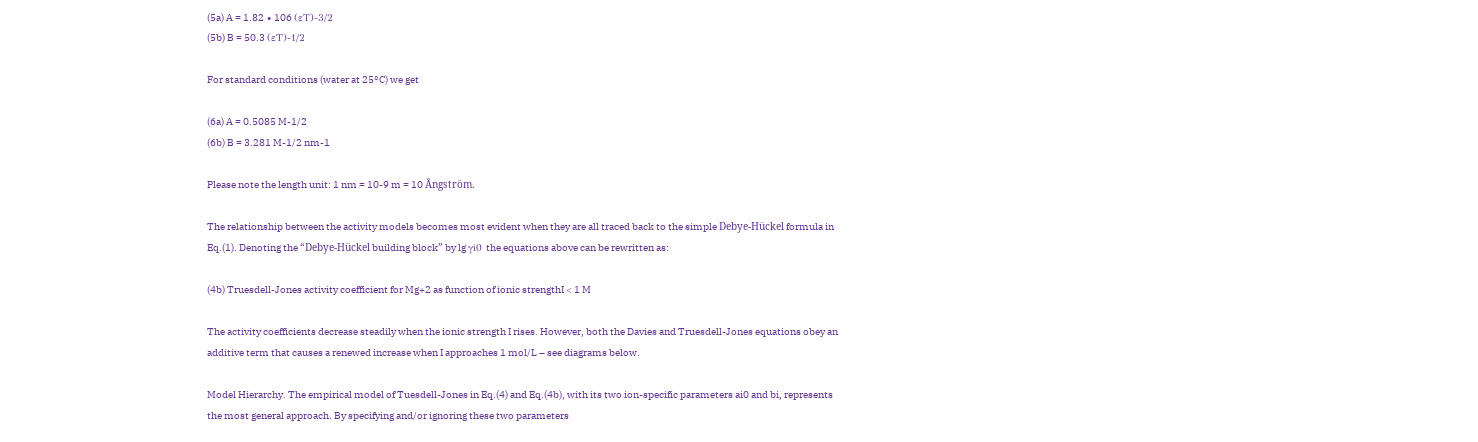(5a) A = 1.82 ∙ 106 (εT)-3/2
(5b) B = 50.3 (εT)-1/2

For standard conditions (water at 25°C) we get

(6a) A = 0.5085 M-1/2
(6b) B = 3.281 M-1/2 nm-1

Please note the length unit: 1 nm = 10-9 m = 10 Ångström.

The relationship between the activity models becomes most evident when they are all traced back to the simple Debye-Hückel formula in Eq.(1). Denoting the “Debye-Hückel building block” by lg γi0 the equations above can be rewritten as:

(4b) Truesdell-Jones activity coefficient for Mg+2 as function of ionic strengthI < 1 M

The activity coefficients decrease steadily when the ionic strength I rises. However, both the Davies and Truesdell-Jones equations obey an additive term that causes a renewed increase when I approaches 1 mol/L – see diagrams below.

Model Hierarchy. The empirical model of Tuesdell-Jones in Eq.(4) and Eq.(4b), with its two ion-specific parameters ai0 and bi, represents the most general approach. By specifying and/or ignoring these two parameters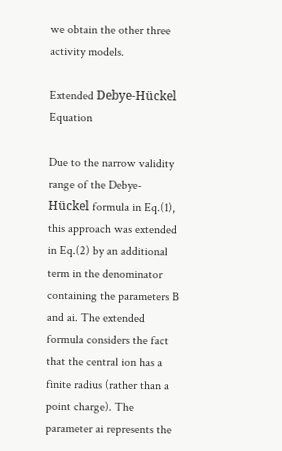we obtain the other three activity models.

Extended Debye-Hückel Equation

Due to the narrow validity range of the Debye-Hückel formula in Eq.(1), this approach was extended in Eq.(2) by an additional term in the denominator containing the parameters B and ai. The extended formula considers the fact that the central ion has a finite radius (rather than a point charge). The parameter ai represents the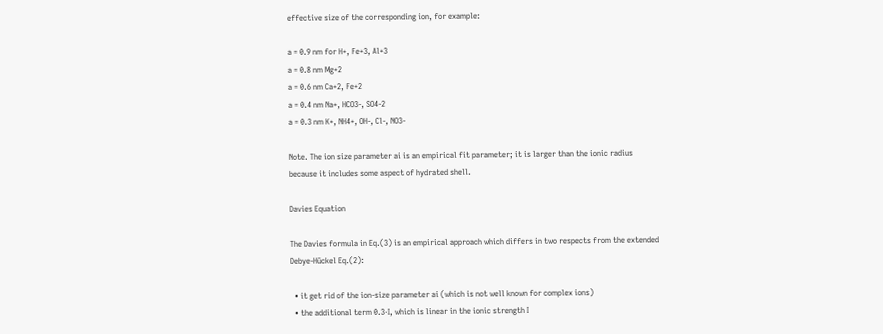effective size of the corresponding ion, for example:

a = 0.9 nm for H+, Fe+3, Al+3
a = 0.8 nm Mg+2
a = 0.6 nm Ca+2, Fe+2
a = 0.4 nm Na+, HCO3-, SO4-2
a = 0.3 nm K+, NH4+, OH-, Cl-, NO3-

Note. The ion size parameter ai is an empirical fit parameter; it is larger than the ionic radius because it includes some aspect of hydrated shell.

Davies Equation

The Davies formula in Eq.(3) is an empirical approach which differs in two respects from the extended Debye-Hückel Eq.(2):

  • it get rid of the ion-size parameter ai (which is not well known for complex ions)
  • the additional term 0.3⋅I, which is linear in the ionic strength I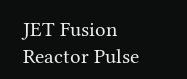JET Fusion Reactor Pulse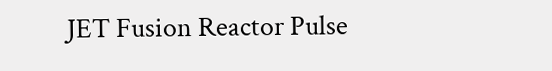JET Fusion Reactor Pulse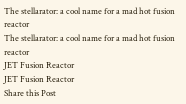The stellarator: a cool name for a mad hot fusion reactor
The stellarator: a cool name for a mad hot fusion reactor
JET Fusion Reactor
JET Fusion Reactor
Share this Post